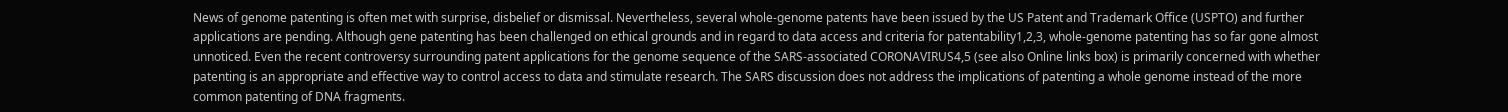News of genome patenting is often met with surprise, disbelief or dismissal. Nevertheless, several whole-genome patents have been issued by the US Patent and Trademark Office (USPTO) and further applications are pending. Although gene patenting has been challenged on ethical grounds and in regard to data access and criteria for patentability1,2,3, whole-genome patenting has so far gone almost unnoticed. Even the recent controversy surrounding patent applications for the genome sequence of the SARS-associated CORONAVIRUS4,5 (see also Online links box) is primarily concerned with whether patenting is an appropriate and effective way to control access to data and stimulate research. The SARS discussion does not address the implications of patenting a whole genome instead of the more common patenting of DNA fragments.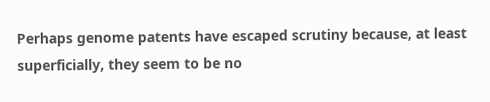Perhaps genome patents have escaped scrutiny because, at least superficially, they seem to be no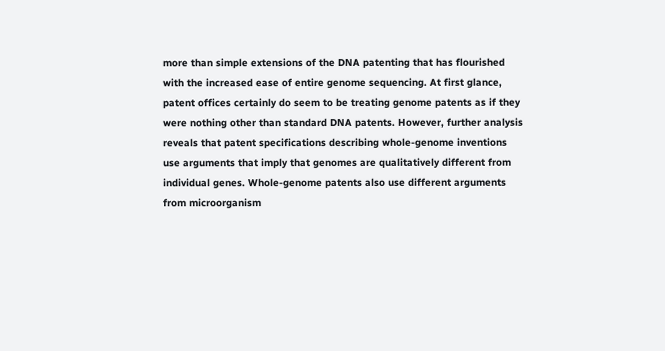more than simple extensions of the DNA patenting that has flourished with the increased ease of entire genome sequencing. At first glance, patent offices certainly do seem to be treating genome patents as if they were nothing other than standard DNA patents. However, further analysis reveals that patent specifications describing whole-genome inventions use arguments that imply that genomes are qualitatively different from individual genes. Whole-genome patents also use different arguments from microorganism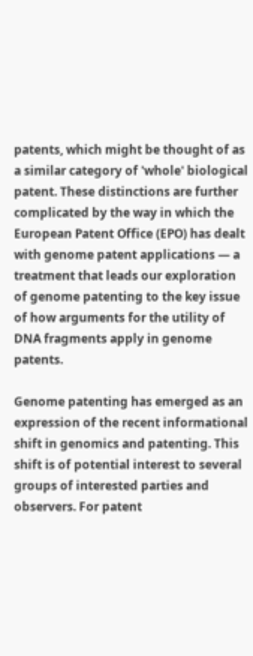patents, which might be thought of as a similar category of 'whole' biological patent. These distinctions are further complicated by the way in which the European Patent Office (EPO) has dealt with genome patent applications — a treatment that leads our exploration of genome patenting to the key issue of how arguments for the utility of DNA fragments apply in genome patents.

Genome patenting has emerged as an expression of the recent informational shift in genomics and patenting. This shift is of potential interest to several groups of interested parties and observers. For patent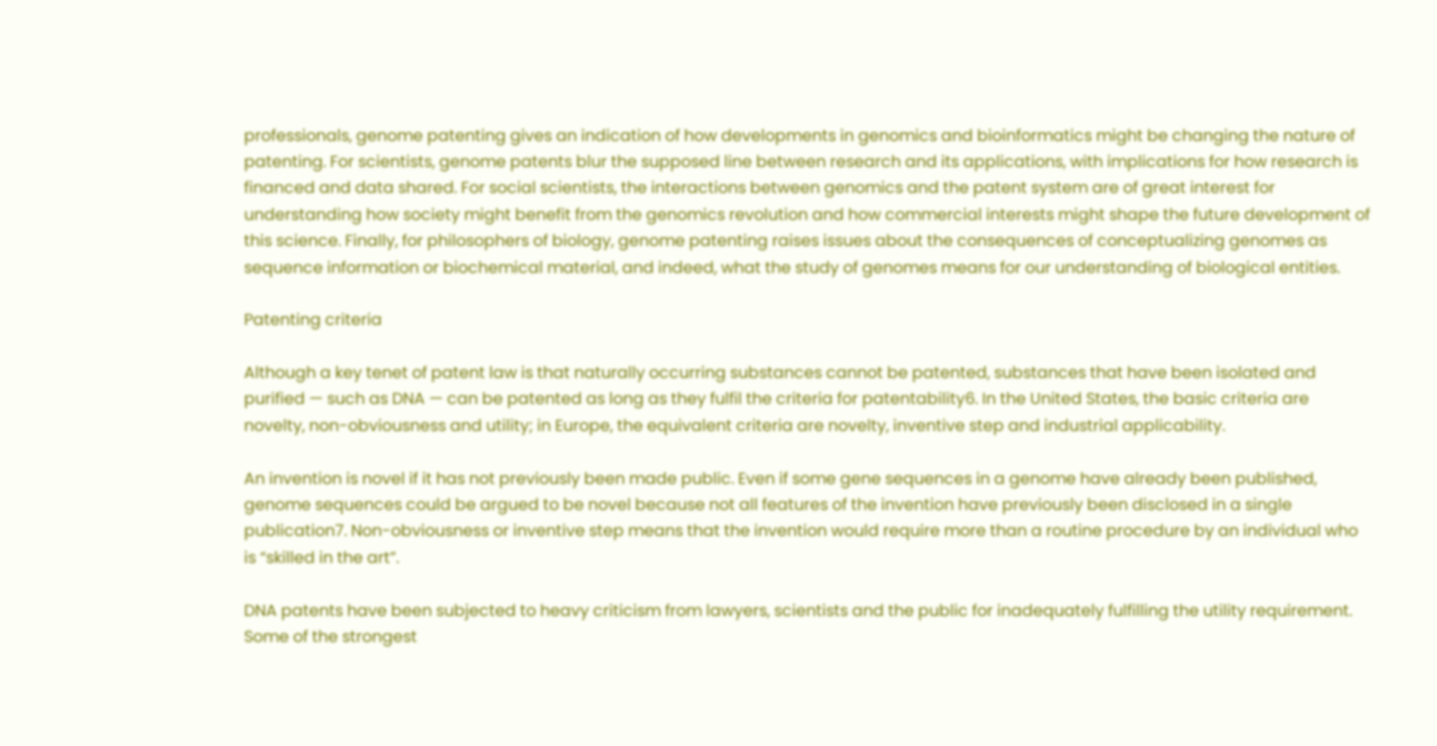professionals, genome patenting gives an indication of how developments in genomics and bioinformatics might be changing the nature of patenting. For scientists, genome patents blur the supposed line between research and its applications, with implications for how research is financed and data shared. For social scientists, the interactions between genomics and the patent system are of great interest for understanding how society might benefit from the genomics revolution and how commercial interests might shape the future development of this science. Finally, for philosophers of biology, genome patenting raises issues about the consequences of conceptualizing genomes as sequence information or biochemical material, and indeed, what the study of genomes means for our understanding of biological entities.

Patenting criteria

Although a key tenet of patent law is that naturally occurring substances cannot be patented, substances that have been isolated and purified — such as DNA — can be patented as long as they fulfil the criteria for patentability6. In the United States, the basic criteria are novelty, non-obviousness and utility; in Europe, the equivalent criteria are novelty, inventive step and industrial applicability.

An invention is novel if it has not previously been made public. Even if some gene sequences in a genome have already been published, genome sequences could be argued to be novel because not all features of the invention have previously been disclosed in a single publication7. Non-obviousness or inventive step means that the invention would require more than a routine procedure by an individual who is “skilled in the art”.

DNA patents have been subjected to heavy criticism from lawyers, scientists and the public for inadequately fulfilling the utility requirement. Some of the strongest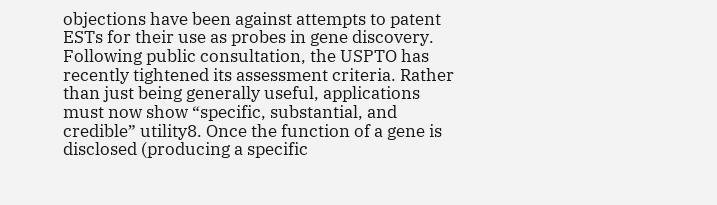objections have been against attempts to patent ESTs for their use as probes in gene discovery. Following public consultation, the USPTO has recently tightened its assessment criteria. Rather than just being generally useful, applications must now show “specific, substantial, and credible” utility8. Once the function of a gene is disclosed (producing a specific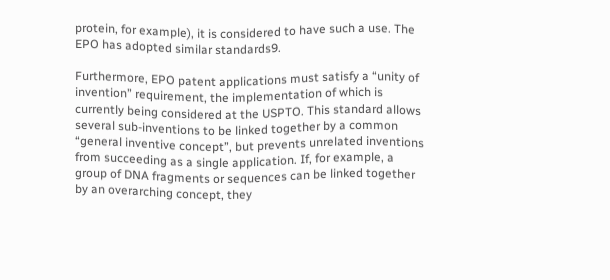protein, for example), it is considered to have such a use. The EPO has adopted similar standards9.

Furthermore, EPO patent applications must satisfy a “unity of invention” requirement, the implementation of which is currently being considered at the USPTO. This standard allows several sub-inventions to be linked together by a common “general inventive concept”, but prevents unrelated inventions from succeeding as a single application. If, for example, a group of DNA fragments or sequences can be linked together by an overarching concept, they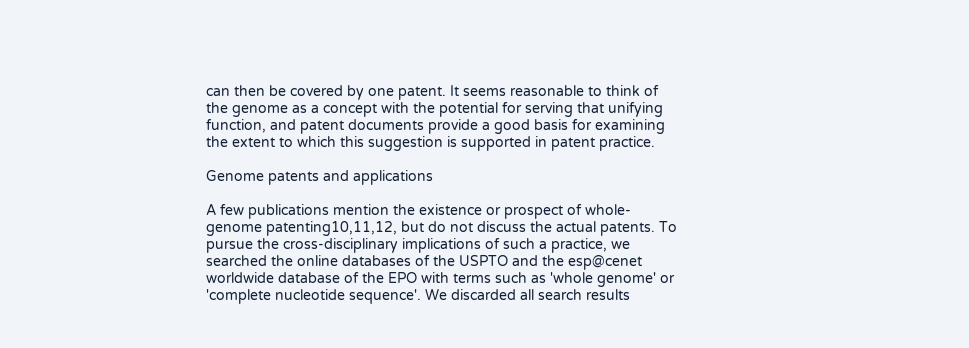can then be covered by one patent. It seems reasonable to think of the genome as a concept with the potential for serving that unifying function, and patent documents provide a good basis for examining the extent to which this suggestion is supported in patent practice.

Genome patents and applications

A few publications mention the existence or prospect of whole-genome patenting10,11,12, but do not discuss the actual patents. To pursue the cross-disciplinary implications of such a practice, we searched the online databases of the USPTO and the esp@cenet worldwide database of the EPO with terms such as 'whole genome' or 'complete nucleotide sequence'. We discarded all search results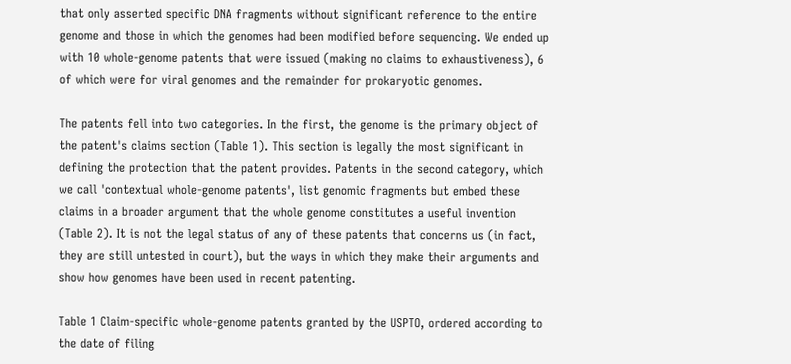that only asserted specific DNA fragments without significant reference to the entire genome and those in which the genomes had been modified before sequencing. We ended up with 10 whole-genome patents that were issued (making no claims to exhaustiveness), 6 of which were for viral genomes and the remainder for prokaryotic genomes.

The patents fell into two categories. In the first, the genome is the primary object of the patent's claims section (Table 1). This section is legally the most significant in defining the protection that the patent provides. Patents in the second category, which we call 'contextual whole-genome patents', list genomic fragments but embed these claims in a broader argument that the whole genome constitutes a useful invention (Table 2). It is not the legal status of any of these patents that concerns us (in fact, they are still untested in court), but the ways in which they make their arguments and show how genomes have been used in recent patenting.

Table 1 Claim-specific whole-genome patents granted by the USPTO, ordered according to the date of filing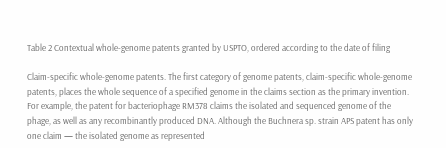Table 2 Contextual whole-genome patents granted by USPTO, ordered according to the date of filing

Claim-specific whole-genome patents. The first category of genome patents, claim-specific whole-genome patents, places the whole sequence of a specified genome in the claims section as the primary invention. For example, the patent for bacteriophage RM378 claims the isolated and sequenced genome of the phage, as well as any recombinantly produced DNA. Although the Buchnera sp. strain APS patent has only one claim — the isolated genome as represented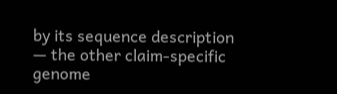by its sequence description — the other claim-specific genome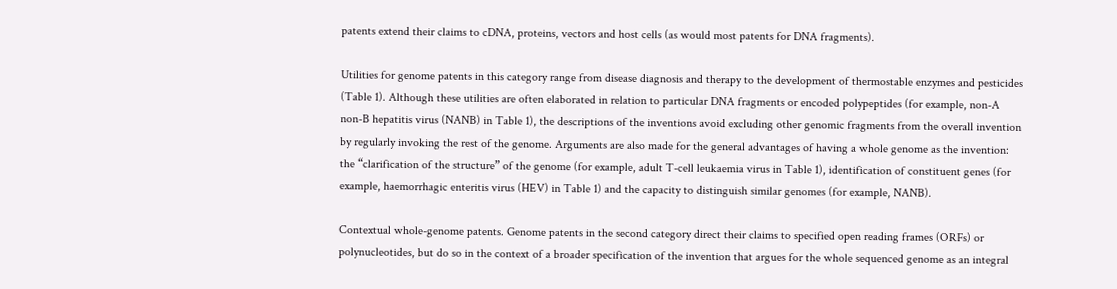patents extend their claims to cDNA, proteins, vectors and host cells (as would most patents for DNA fragments).

Utilities for genome patents in this category range from disease diagnosis and therapy to the development of thermostable enzymes and pesticides (Table 1). Although these utilities are often elaborated in relation to particular DNA fragments or encoded polypeptides (for example, non-A non-B hepatitis virus (NANB) in Table 1), the descriptions of the inventions avoid excluding other genomic fragments from the overall invention by regularly invoking the rest of the genome. Arguments are also made for the general advantages of having a whole genome as the invention: the “clarification of the structure” of the genome (for example, adult T-cell leukaemia virus in Table 1), identification of constituent genes (for example, haemorrhagic enteritis virus (HEV) in Table 1) and the capacity to distinguish similar genomes (for example, NANB).

Contextual whole-genome patents. Genome patents in the second category direct their claims to specified open reading frames (ORFs) or polynucleotides, but do so in the context of a broader specification of the invention that argues for the whole sequenced genome as an integral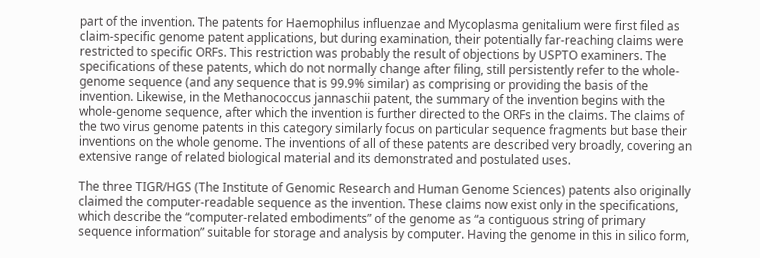part of the invention. The patents for Haemophilus influenzae and Mycoplasma genitalium were first filed as claim-specific genome patent applications, but during examination, their potentially far-reaching claims were restricted to specific ORFs. This restriction was probably the result of objections by USPTO examiners. The specifications of these patents, which do not normally change after filing, still persistently refer to the whole-genome sequence (and any sequence that is 99.9% similar) as comprising or providing the basis of the invention. Likewise, in the Methanococcus jannaschii patent, the summary of the invention begins with the whole-genome sequence, after which the invention is further directed to the ORFs in the claims. The claims of the two virus genome patents in this category similarly focus on particular sequence fragments but base their inventions on the whole genome. The inventions of all of these patents are described very broadly, covering an extensive range of related biological material and its demonstrated and postulated uses.

The three TIGR/HGS (The Institute of Genomic Research and Human Genome Sciences) patents also originally claimed the computer-readable sequence as the invention. These claims now exist only in the specifications, which describe the “computer-related embodiments” of the genome as “a contiguous string of primary sequence information” suitable for storage and analysis by computer. Having the genome in this in silico form,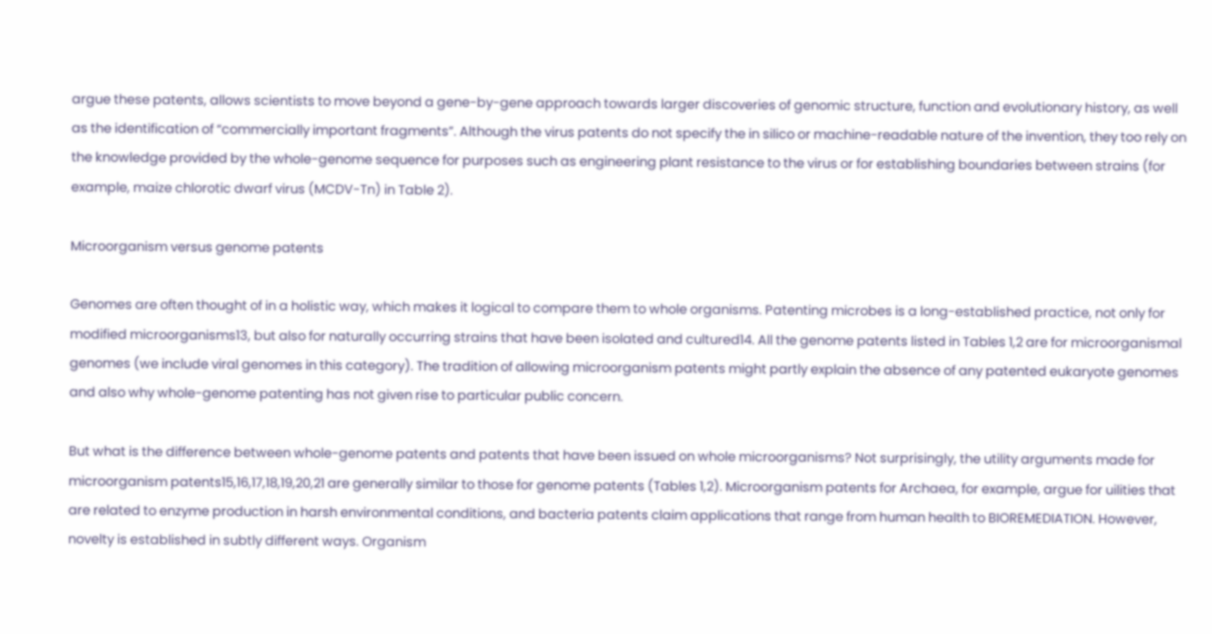argue these patents, allows scientists to move beyond a gene-by-gene approach towards larger discoveries of genomic structure, function and evolutionary history, as well as the identification of “commercially important fragments”. Although the virus patents do not specify the in silico or machine-readable nature of the invention, they too rely on the knowledge provided by the whole-genome sequence for purposes such as engineering plant resistance to the virus or for establishing boundaries between strains (for example, maize chlorotic dwarf virus (MCDV-Tn) in Table 2).

Microorganism versus genome patents

Genomes are often thought of in a holistic way, which makes it logical to compare them to whole organisms. Patenting microbes is a long-established practice, not only for modified microorganisms13, but also for naturally occurring strains that have been isolated and cultured14. All the genome patents listed in Tables 1,2 are for microorganismal genomes (we include viral genomes in this category). The tradition of allowing microorganism patents might partly explain the absence of any patented eukaryote genomes and also why whole-genome patenting has not given rise to particular public concern.

But what is the difference between whole-genome patents and patents that have been issued on whole microorganisms? Not surprisingly, the utility arguments made for microorganism patents15,16,17,18,19,20,21 are generally similar to those for genome patents (Tables 1,2). Microorganism patents for Archaea, for example, argue for uilities that are related to enzyme production in harsh environmental conditions, and bacteria patents claim applications that range from human health to BIOREMEDIATION. However, novelty is established in subtly different ways. Organism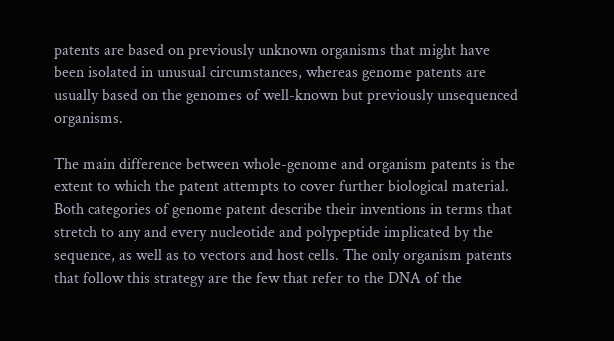patents are based on previously unknown organisms that might have been isolated in unusual circumstances, whereas genome patents are usually based on the genomes of well-known but previously unsequenced organisms.

The main difference between whole-genome and organism patents is the extent to which the patent attempts to cover further biological material. Both categories of genome patent describe their inventions in terms that stretch to any and every nucleotide and polypeptide implicated by the sequence, as well as to vectors and host cells. The only organism patents that follow this strategy are the few that refer to the DNA of the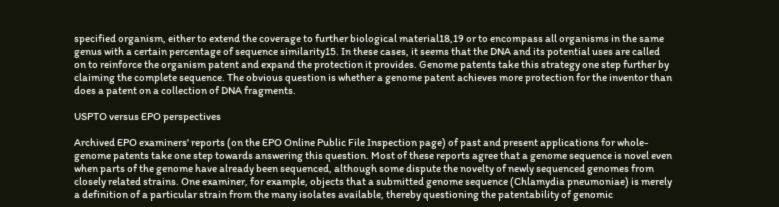specified organism, either to extend the coverage to further biological material18,19 or to encompass all organisms in the same genus with a certain percentage of sequence similarity15. In these cases, it seems that the DNA and its potential uses are called on to reinforce the organism patent and expand the protection it provides. Genome patents take this strategy one step further by claiming the complete sequence. The obvious question is whether a genome patent achieves more protection for the inventor than does a patent on a collection of DNA fragments.

USPTO versus EPO perspectives

Archived EPO examiners' reports (on the EPO Online Public File Inspection page) of past and present applications for whole-genome patents take one step towards answering this question. Most of these reports agree that a genome sequence is novel even when parts of the genome have already been sequenced, although some dispute the novelty of newly sequenced genomes from closely related strains. One examiner, for example, objects that a submitted genome sequence (Chlamydia pneumoniae) is merely a definition of a particular strain from the many isolates available, thereby questioning the patentability of genomic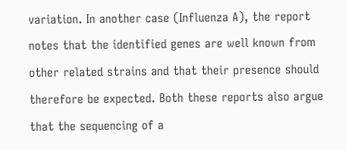variation. In another case (Influenza A), the report notes that the identified genes are well known from other related strains and that their presence should therefore be expected. Both these reports also argue that the sequencing of a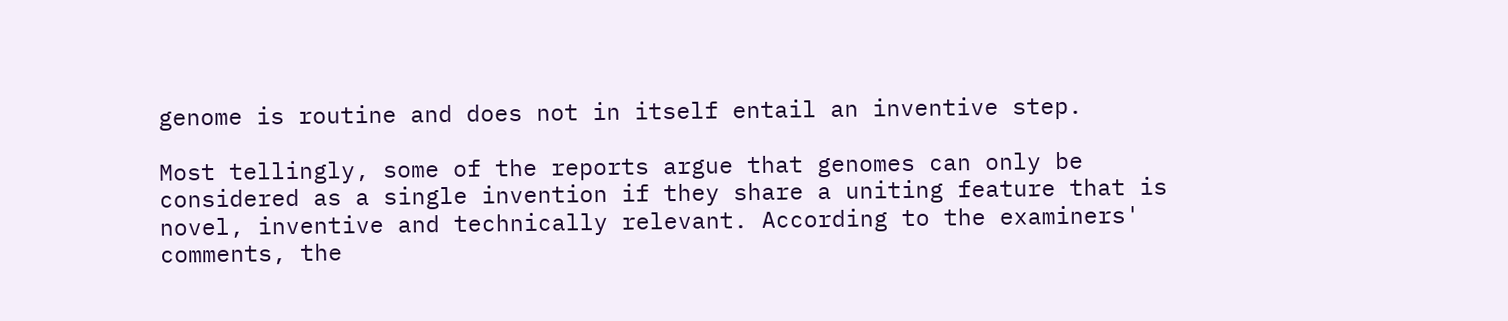genome is routine and does not in itself entail an inventive step.

Most tellingly, some of the reports argue that genomes can only be considered as a single invention if they share a uniting feature that is novel, inventive and technically relevant. According to the examiners' comments, the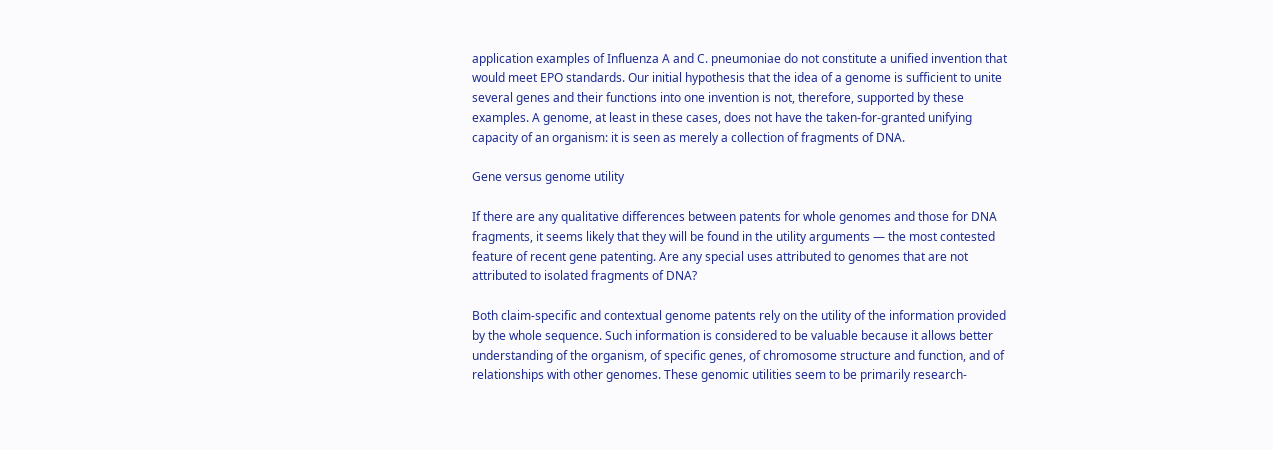application examples of Influenza A and C. pneumoniae do not constitute a unified invention that would meet EPO standards. Our initial hypothesis that the idea of a genome is sufficient to unite several genes and their functions into one invention is not, therefore, supported by these examples. A genome, at least in these cases, does not have the taken-for-granted unifying capacity of an organism: it is seen as merely a collection of fragments of DNA.

Gene versus genome utility

If there are any qualitative differences between patents for whole genomes and those for DNA fragments, it seems likely that they will be found in the utility arguments — the most contested feature of recent gene patenting. Are any special uses attributed to genomes that are not attributed to isolated fragments of DNA?

Both claim-specific and contextual genome patents rely on the utility of the information provided by the whole sequence. Such information is considered to be valuable because it allows better understanding of the organism, of specific genes, of chromosome structure and function, and of relationships with other genomes. These genomic utilities seem to be primarily research-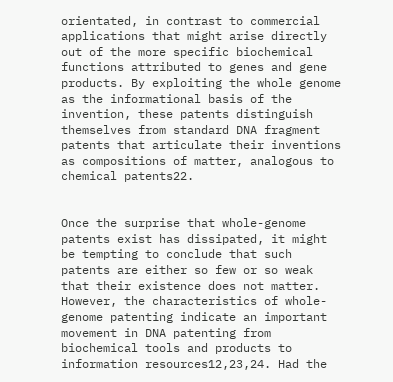orientated, in contrast to commercial applications that might arise directly out of the more specific biochemical functions attributed to genes and gene products. By exploiting the whole genome as the informational basis of the invention, these patents distinguish themselves from standard DNA fragment patents that articulate their inventions as compositions of matter, analogous to chemical patents22.


Once the surprise that whole-genome patents exist has dissipated, it might be tempting to conclude that such patents are either so few or so weak that their existence does not matter. However, the characteristics of whole-genome patenting indicate an important movement in DNA patenting from biochemical tools and products to information resources12,23,24. Had the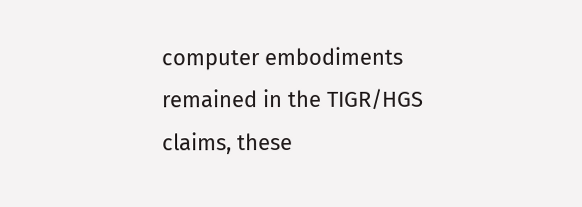computer embodiments remained in the TIGR/HGS claims, these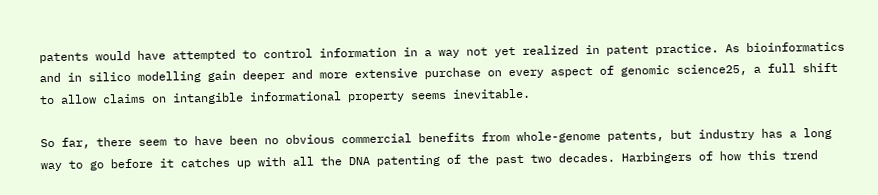patents would have attempted to control information in a way not yet realized in patent practice. As bioinformatics and in silico modelling gain deeper and more extensive purchase on every aspect of genomic science25, a full shift to allow claims on intangible informational property seems inevitable.

So far, there seem to have been no obvious commercial benefits from whole-genome patents, but industry has a long way to go before it catches up with all the DNA patenting of the past two decades. Harbingers of how this trend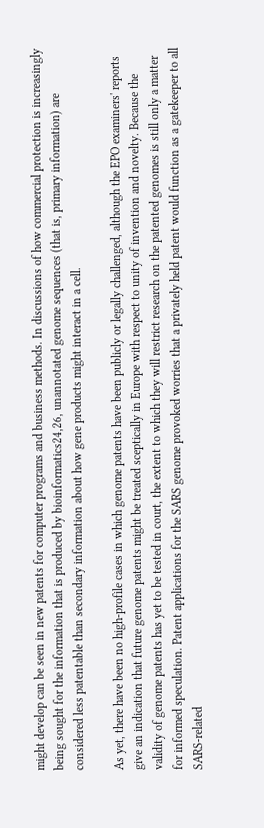might develop can be seen in new patents for computer programs and business methods. In discussions of how commercial protection is increasingly being sought for the information that is produced by bioinformatics24,26, unannotated genome sequences (that is, primary information) are considered less patentable than secondary information about how gene products might interact in a cell.

As yet, there have been no high-profile cases in which genome patents have been publicly or legally challenged, although the EPO examiners' reports give an indication that future genome patents might be treated sceptically in Europe with respect to unity of invention and novelty. Because the validity of genome patents has yet to be tested in court, the extent to which they will restrict research on the patented genomes is still only a matter for informed speculation. Patent applications for the SARS genome provoked worries that a privately held patent would function as a gatekeeper to all SARS-related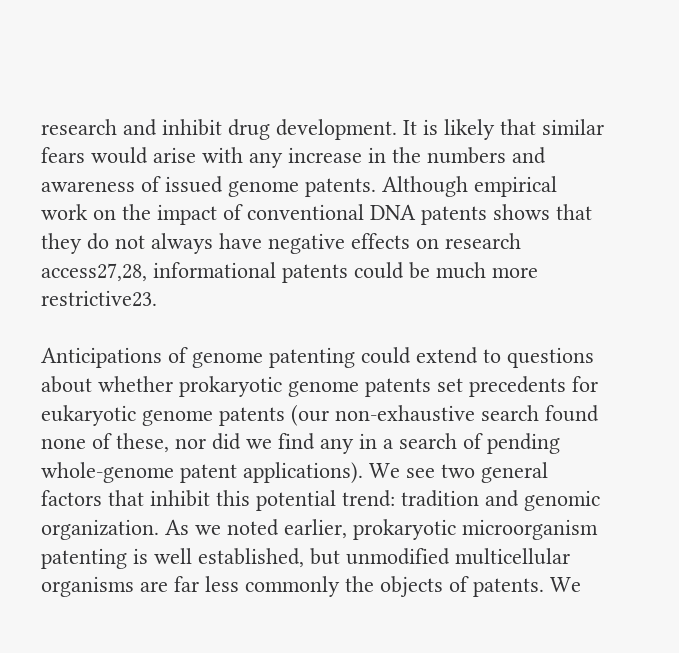research and inhibit drug development. It is likely that similar fears would arise with any increase in the numbers and awareness of issued genome patents. Although empirical work on the impact of conventional DNA patents shows that they do not always have negative effects on research access27,28, informational patents could be much more restrictive23.

Anticipations of genome patenting could extend to questions about whether prokaryotic genome patents set precedents for eukaryotic genome patents (our non-exhaustive search found none of these, nor did we find any in a search of pending whole-genome patent applications). We see two general factors that inhibit this potential trend: tradition and genomic organization. As we noted earlier, prokaryotic microorganism patenting is well established, but unmodified multicellular organisms are far less commonly the objects of patents. We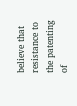believe that resistance to the patenting of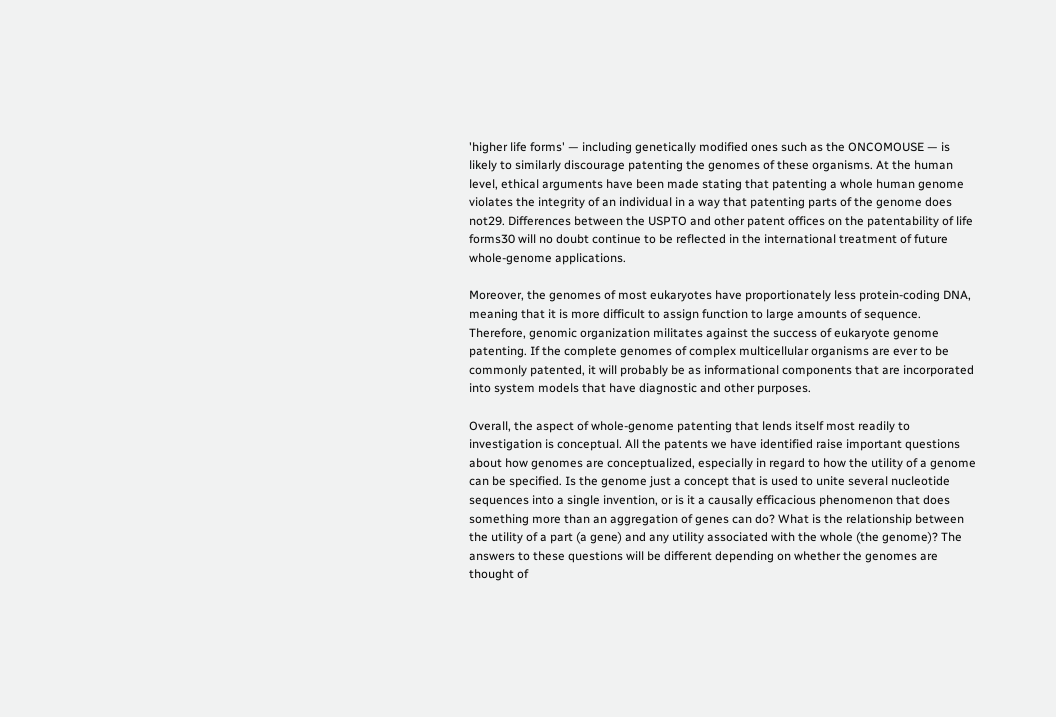'higher life forms' — including genetically modified ones such as the ONCOMOUSE — is likely to similarly discourage patenting the genomes of these organisms. At the human level, ethical arguments have been made stating that patenting a whole human genome violates the integrity of an individual in a way that patenting parts of the genome does not29. Differences between the USPTO and other patent offices on the patentability of life forms30 will no doubt continue to be reflected in the international treatment of future whole-genome applications.

Moreover, the genomes of most eukaryotes have proportionately less protein-coding DNA, meaning that it is more difficult to assign function to large amounts of sequence. Therefore, genomic organization militates against the success of eukaryote genome patenting. If the complete genomes of complex multicellular organisms are ever to be commonly patented, it will probably be as informational components that are incorporated into system models that have diagnostic and other purposes.

Overall, the aspect of whole-genome patenting that lends itself most readily to investigation is conceptual. All the patents we have identified raise important questions about how genomes are conceptualized, especially in regard to how the utility of a genome can be specified. Is the genome just a concept that is used to unite several nucleotide sequences into a single invention, or is it a causally efficacious phenomenon that does something more than an aggregation of genes can do? What is the relationship between the utility of a part (a gene) and any utility associated with the whole (the genome)? The answers to these questions will be different depending on whether the genomes are thought of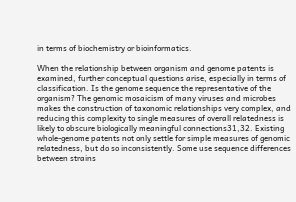in terms of biochemistry or bioinformatics.

When the relationship between organism and genome patents is examined, further conceptual questions arise, especially in terms of classification. Is the genome sequence the representative of the organism? The genomic mosaicism of many viruses and microbes makes the construction of taxonomic relationships very complex, and reducing this complexity to single measures of overall relatedness is likely to obscure biologically meaningful connections31,32. Existing whole-genome patents not only settle for simple measures of genomic relatedness, but do so inconsistently. Some use sequence differences between strains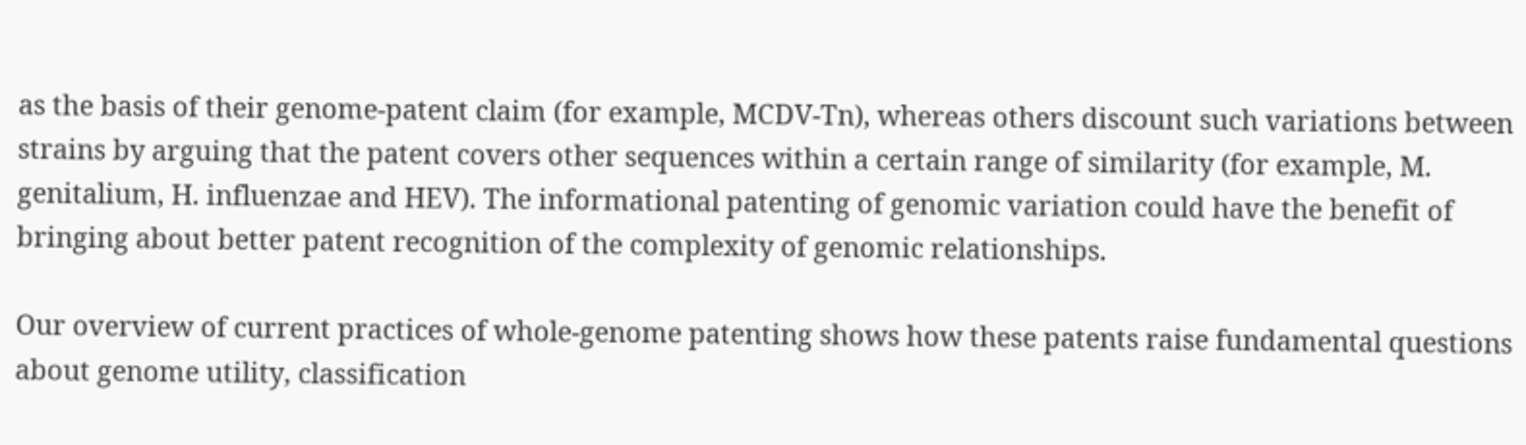as the basis of their genome-patent claim (for example, MCDV-Tn), whereas others discount such variations between strains by arguing that the patent covers other sequences within a certain range of similarity (for example, M. genitalium, H. influenzae and HEV). The informational patenting of genomic variation could have the benefit of bringing about better patent recognition of the complexity of genomic relationships.

Our overview of current practices of whole-genome patenting shows how these patents raise fundamental questions about genome utility, classification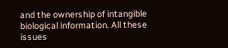and the ownership of intangible biological information. All these issues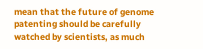mean that the future of genome patenting should be carefully watched by scientists, as much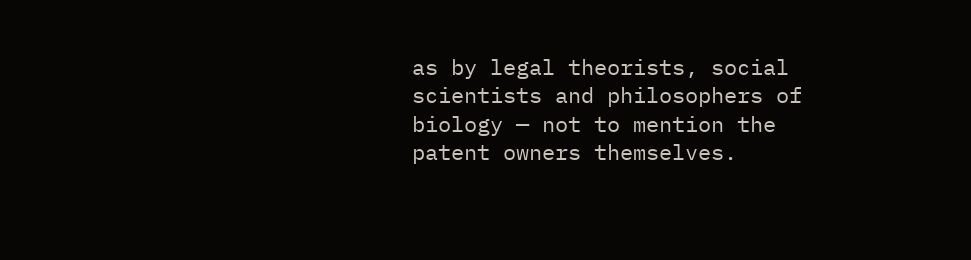as by legal theorists, social scientists and philosophers of biology — not to mention the patent owners themselves.